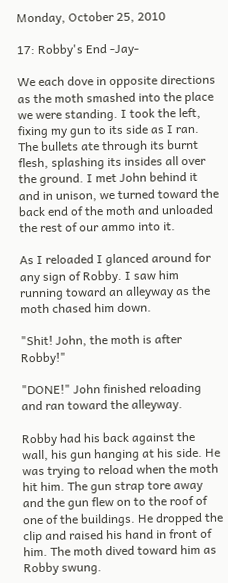Monday, October 25, 2010

17: Robby's End -Jay-

We each dove in opposite directions as the moth smashed into the place we were standing. I took the left, fixing my gun to its side as I ran. The bullets ate through its burnt flesh, splashing its insides all over the ground. I met John behind it and in unison, we turned toward the back end of the moth and unloaded the rest of our ammo into it.

As I reloaded I glanced around for any sign of Robby. I saw him running toward an alleyway as the moth chased him down.

"Shit! John, the moth is after Robby!"

"DONE!" John finished reloading and ran toward the alleyway.

Robby had his back against the wall, his gun hanging at his side. He was trying to reload when the moth hit him. The gun strap tore away and the gun flew on to the roof of one of the buildings. He dropped the clip and raised his hand in front of him. The moth dived toward him as Robby swung.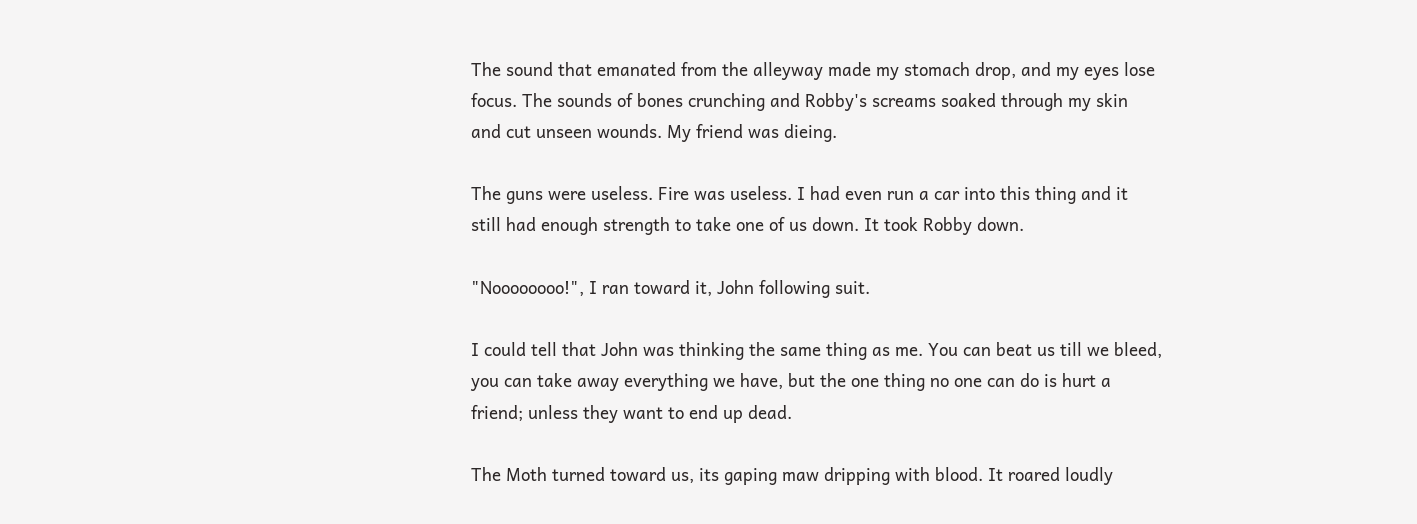The sound that emanated from the alleyway made my stomach drop, and my eyes lose focus. The sounds of bones crunching and Robby's screams soaked through my skin and cut unseen wounds. My friend was dieing.

The guns were useless. Fire was useless. I had even run a car into this thing and it still had enough strength to take one of us down. It took Robby down.

"Noooooooo!", I ran toward it, John following suit.

I could tell that John was thinking the same thing as me. You can beat us till we bleed, you can take away everything we have, but the one thing no one can do is hurt a friend; unless they want to end up dead.

The Moth turned toward us, its gaping maw dripping with blood. It roared loudly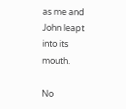as me and John leapt into its mouth.

No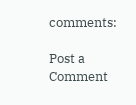comments:

Post a Comment